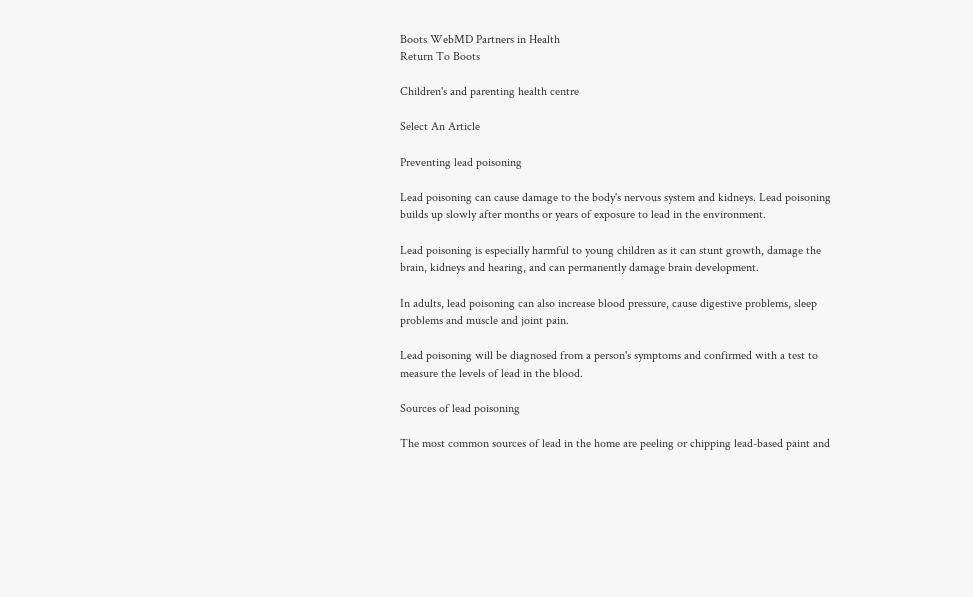Boots WebMD Partners in Health
Return To Boots

Children's and parenting health centre

Select An Article

Preventing lead poisoning

Lead poisoning can cause damage to the body's nervous system and kidneys. Lead poisoning builds up slowly after months or years of exposure to lead in the environment.

Lead poisoning is especially harmful to young children as it can stunt growth, damage the brain, kidneys and hearing, and can permanently damage brain development.

In adults, lead poisoning can also increase blood pressure, cause digestive problems, sleep problems and muscle and joint pain.

Lead poisoning will be diagnosed from a person's symptoms and confirmed with a test to measure the levels of lead in the blood.

Sources of lead poisoning

The most common sources of lead in the home are peeling or chipping lead-based paint and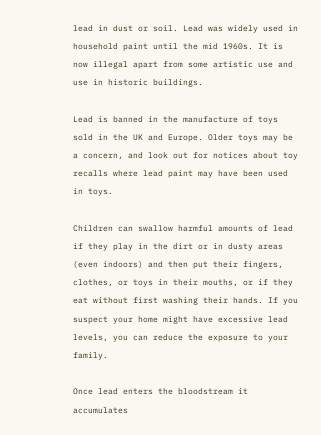lead in dust or soil. Lead was widely used in household paint until the mid 1960s. It is now illegal apart from some artistic use and use in historic buildings.

Lead is banned in the manufacture of toys sold in the UK and Europe. Older toys may be a concern, and look out for notices about toy recalls where lead paint may have been used in toys.

Children can swallow harmful amounts of lead if they play in the dirt or in dusty areas (even indoors) and then put their fingers, clothes, or toys in their mouths, or if they eat without first washing their hands. If you suspect your home might have excessive lead levels, you can reduce the exposure to your family.

Once lead enters the bloodstream it accumulates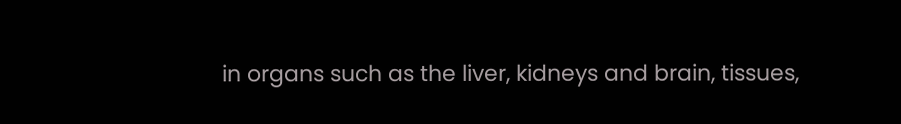in organs such as the liver, kidneys and brain, tissues,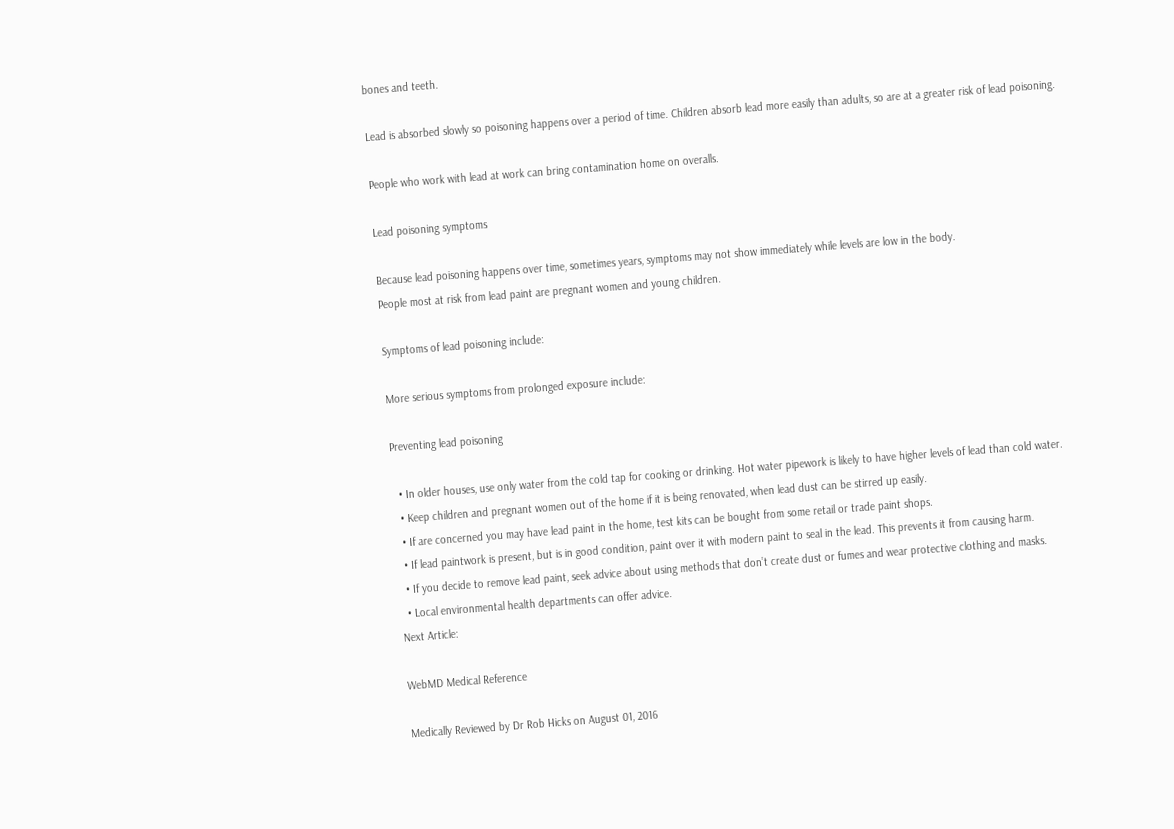bones and teeth.

Lead is absorbed slowly so poisoning happens over a period of time. Children absorb lead more easily than adults, so are at a greater risk of lead poisoning.

People who work with lead at work can bring contamination home on overalls.

Lead poisoning symptoms

Because lead poisoning happens over time, sometimes years, symptoms may not show immediately while levels are low in the body.
People most at risk from lead paint are pregnant women and young children.

Symptoms of lead poisoning include:

More serious symptoms from prolonged exposure include:

Preventing lead poisoning

  • In older houses, use only water from the cold tap for cooking or drinking. Hot water pipework is likely to have higher levels of lead than cold water.
  • Keep children and pregnant women out of the home if it is being renovated, when lead dust can be stirred up easily.
  • If are concerned you may have lead paint in the home, test kits can be bought from some retail or trade paint shops.
  • If lead paintwork is present, but is in good condition, paint over it with modern paint to seal in the lead. This prevents it from causing harm.
  • If you decide to remove lead paint, seek advice about using methods that don’t create dust or fumes and wear protective clothing and masks.
  • Local environmental health departments can offer advice.
Next Article:

WebMD Medical Reference

Medically Reviewed by Dr Rob Hicks on August 01, 2016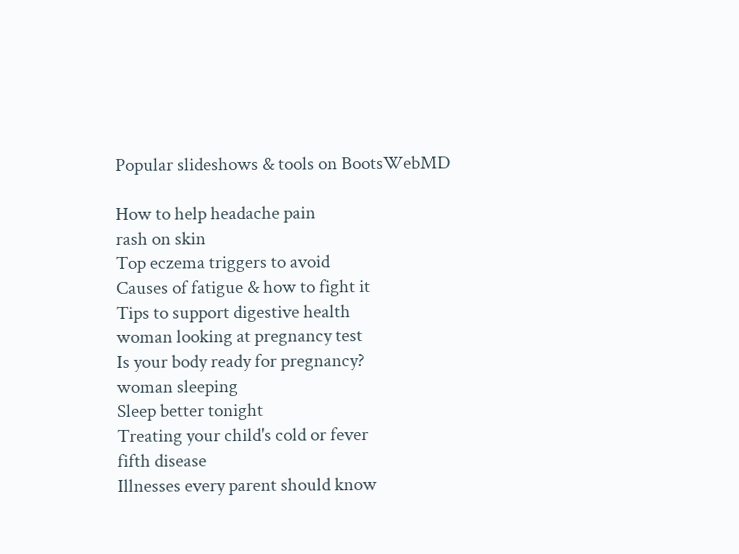Popular slideshows & tools on BootsWebMD

How to help headache pain
rash on skin
Top eczema triggers to avoid
Causes of fatigue & how to fight it
Tips to support digestive health
woman looking at pregnancy test
Is your body ready for pregnancy?
woman sleeping
Sleep better tonight
Treating your child's cold or fever
fifth disease
Illnesses every parent should know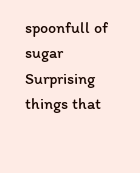spoonfull of sugar
Surprising things that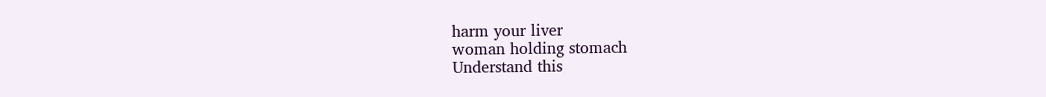harm your liver
woman holding stomach
Understand this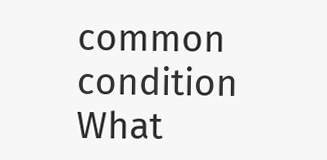common condition
What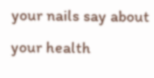your nails say about your health